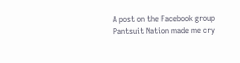A post on the Facebook group Pantsuit Nation made me cry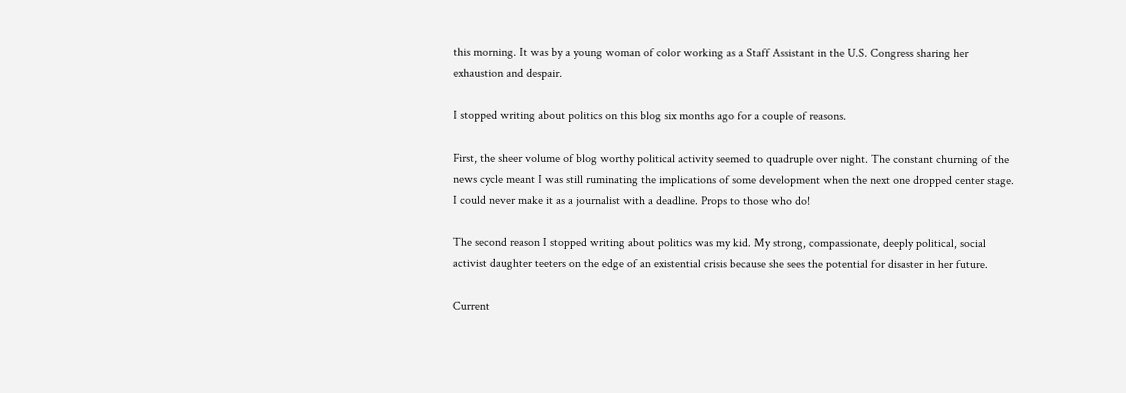this morning. It was by a young woman of color working as a Staff Assistant in the U.S. Congress sharing her exhaustion and despair.

I stopped writing about politics on this blog six months ago for a couple of reasons.

First, the sheer volume of blog worthy political activity seemed to quadruple over night. The constant churning of the news cycle meant I was still ruminating the implications of some development when the next one dropped center stage. I could never make it as a journalist with a deadline. Props to those who do!

The second reason I stopped writing about politics was my kid. My strong, compassionate, deeply political, social activist daughter teeters on the edge of an existential crisis because she sees the potential for disaster in her future.

Current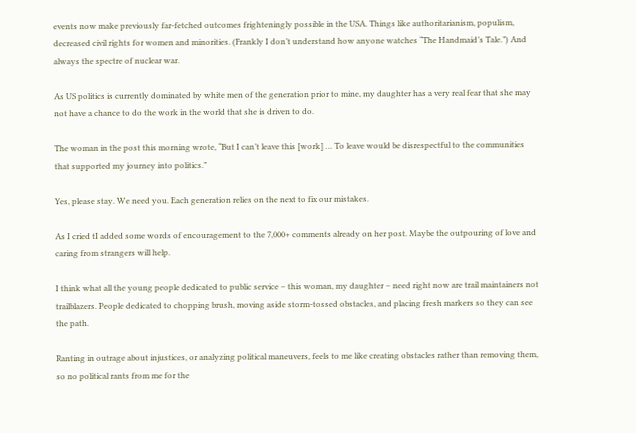events now make previously far-fetched outcomes frighteningly possible in the USA. Things like authoritarianism, populism, decreased civil rights for women and minorities. (Frankly I don’t understand how anyone watches “The Handmaid’s Tale.”) And always the spectre of nuclear war.

As US politics is currently dominated by white men of the generation prior to mine, my daughter has a very real fear that she may not have a chance to do the work in the world that she is driven to do.

The woman in the post this morning wrote, “But I can’t leave this [work] … To leave would be disrespectful to the communities that supported my journey into politics.”

Yes, please stay. We need you. Each generation relies on the next to fix our mistakes.

As I cried tI added some words of encouragement to the 7,000+ comments already on her post. Maybe the outpouring of love and caring from strangers will help.

I think what all the young people dedicated to public service – this woman, my daughter – need right now are trail maintainers not trailblazers. People dedicated to chopping brush, moving aside storm-tossed obstacles, and placing fresh markers so they can see the path.

Ranting in outrage about injustices, or analyzing political maneuvers, feels to me like creating obstacles rather than removing them, so no political rants from me for the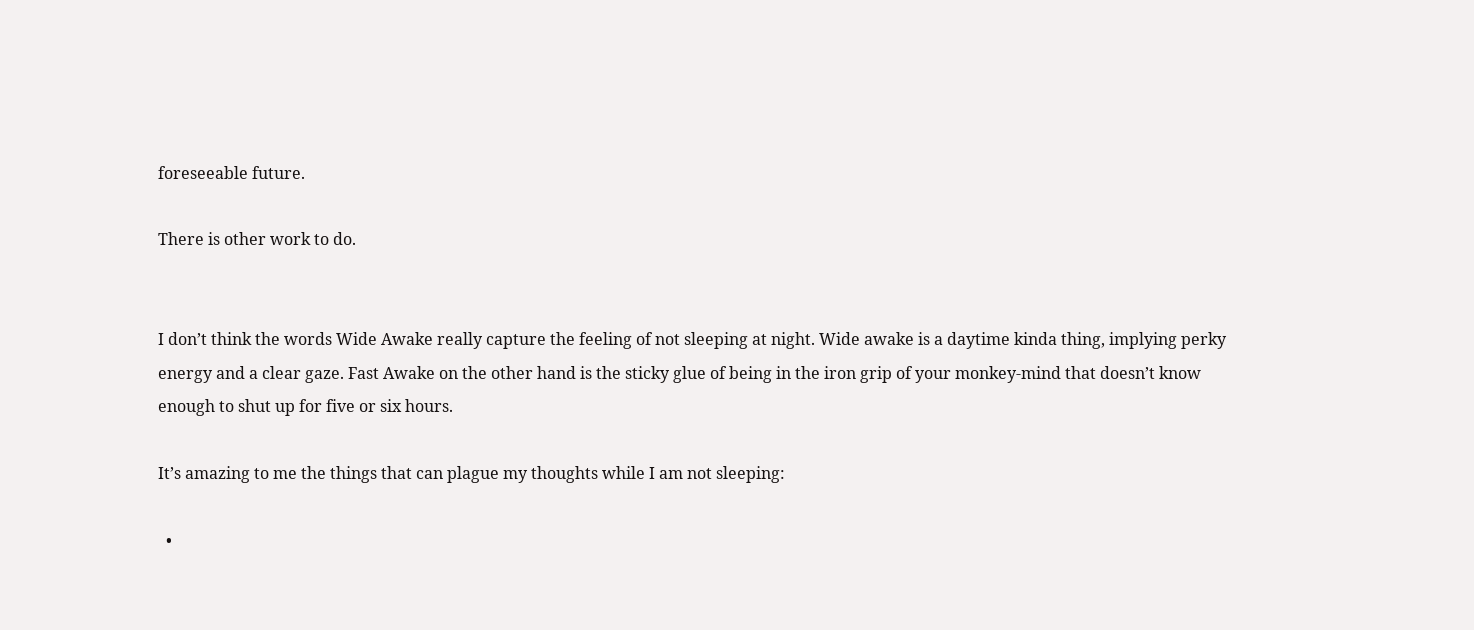foreseeable future.

There is other work to do.


I don’t think the words Wide Awake really capture the feeling of not sleeping at night. Wide awake is a daytime kinda thing, implying perky energy and a clear gaze. Fast Awake on the other hand is the sticky glue of being in the iron grip of your monkey-mind that doesn’t know enough to shut up for five or six hours.

It’s amazing to me the things that can plague my thoughts while I am not sleeping:

  •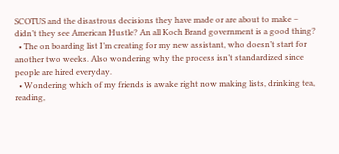SCOTUS and the disastrous decisions they have made or are about to make – didn’t they see American Hustle? An all Koch Brand government is a good thing?
  • The on boarding list I’m creating for my new assistant, who doesn’t start for another two weeks. Also wondering why the process isn’t standardized since people are hired everyday.
  • Wondering which of my friends is awake right now making lists, drinking tea, reading,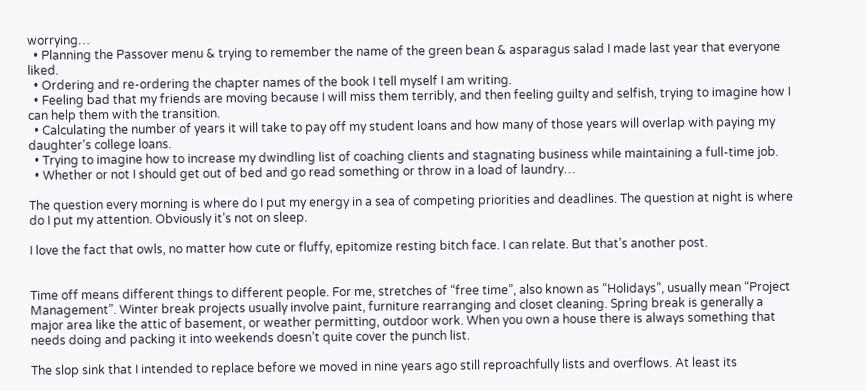worrying…
  • Planning the Passover menu & trying to remember the name of the green bean & asparagus salad I made last year that everyone liked.
  • Ordering and re-ordering the chapter names of the book I tell myself I am writing.
  • Feeling bad that my friends are moving because I will miss them terribly, and then feeling guilty and selfish, trying to imagine how I can help them with the transition.
  • Calculating the number of years it will take to pay off my student loans and how many of those years will overlap with paying my daughter’s college loans.
  • Trying to imagine how to increase my dwindling list of coaching clients and stagnating business while maintaining a full-time job.
  • Whether or not I should get out of bed and go read something or throw in a load of laundry…

The question every morning is where do I put my energy in a sea of competing priorities and deadlines. The question at night is where do I put my attention. Obviously it’s not on sleep.

I love the fact that owls, no matter how cute or fluffy, epitomize resting bitch face. I can relate. But that’s another post.


Time off means different things to different people. For me, stretches of “free time”, also known as “Holidays”, usually mean “Project Management”. Winter break projects usually involve paint, furniture rearranging and closet cleaning. Spring break is generally a major area like the attic of basement, or weather permitting, outdoor work. When you own a house there is always something that needs doing and packing it into weekends doesn’t quite cover the punch list.

The slop sink that I intended to replace before we moved in nine years ago still reproachfully lists and overflows. At least its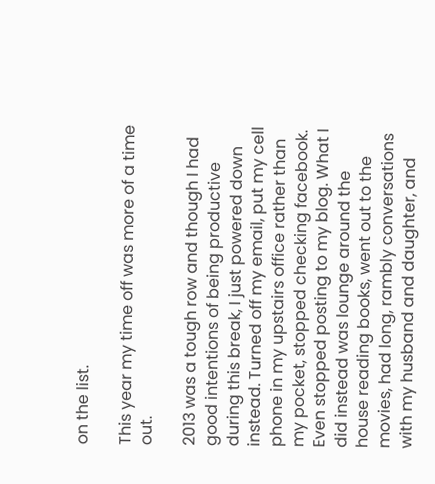on the list.

This year my time off was more of a time out.

2013 was a tough row and though I had good intentions of being productive during this break, I just powered down instead. Turned off my email, put my cell phone in my upstairs office rather than my pocket, stopped checking facebook. Even stopped posting to my blog. What I did instead was lounge around the house reading books, went out to the movies, had long, rambly conversations with my husband and daughter, and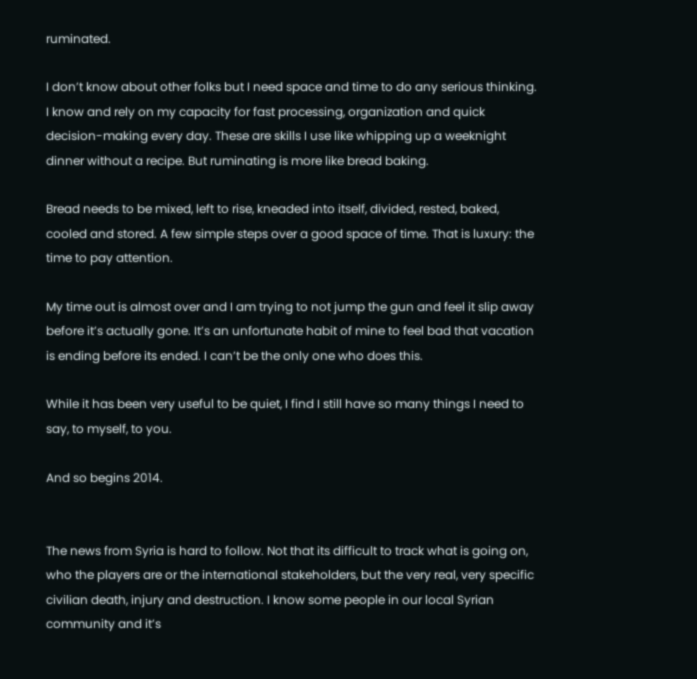ruminated.

I don’t know about other folks but I need space and time to do any serious thinking. I know and rely on my capacity for fast processing, organization and quick decision-making every day. These are skills I use like whipping up a weeknight dinner without a recipe. But ruminating is more like bread baking.

Bread needs to be mixed, left to rise, kneaded into itself, divided, rested, baked, cooled and stored. A few simple steps over a good space of time. That is luxury: the time to pay attention.

My time out is almost over and I am trying to not jump the gun and feel it slip away before it’s actually gone. It’s an unfortunate habit of mine to feel bad that vacation is ending before its ended. I can’t be the only one who does this.

While it has been very useful to be quiet, I find I still have so many things I need to say, to myself, to you.

And so begins 2014.


The news from Syria is hard to follow. Not that its difficult to track what is going on, who the players are or the international stakeholders, but the very real, very specific civilian death, injury and destruction. I know some people in our local Syrian community and it’s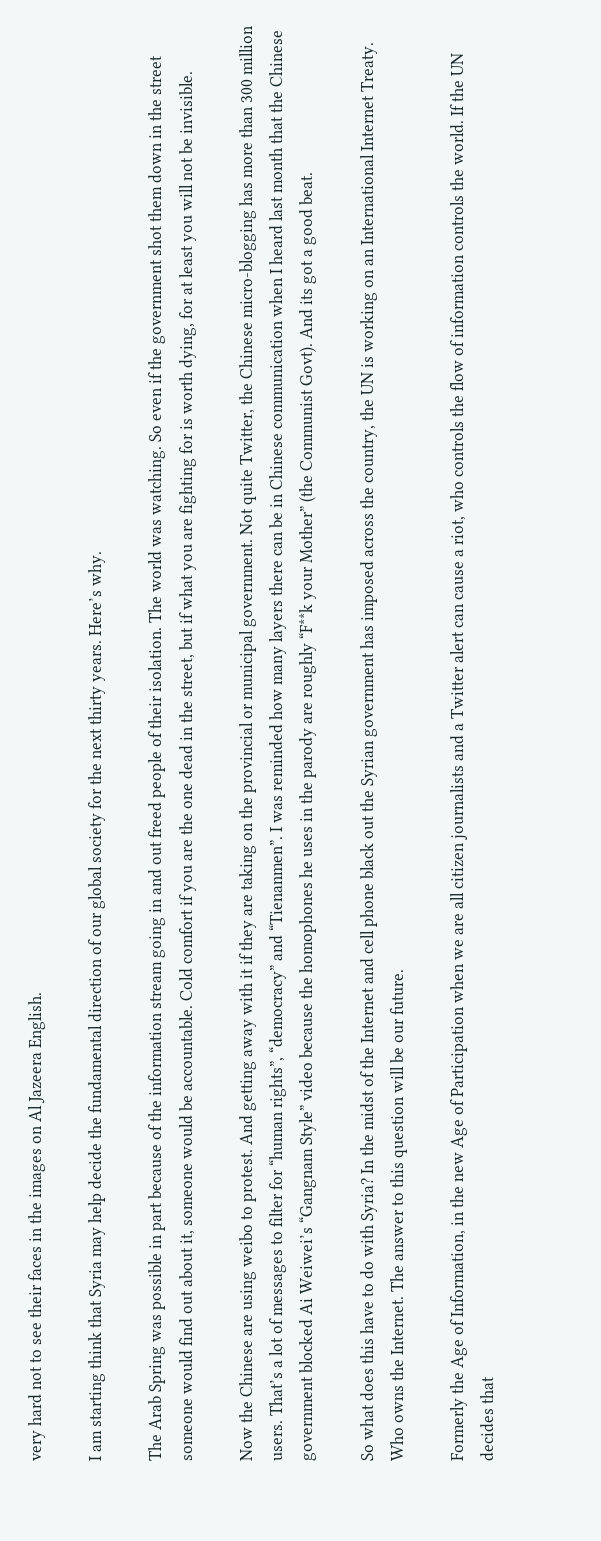very hard not to see their faces in the images on Al Jazeera English.

I am starting think that Syria may help decide the fundamental direction of our global society for the next thirty years. Here’s why.

The Arab Spring was possible in part because of the information stream going in and out freed people of their isolation. The world was watching. So even if the government shot them down in the street someone would find out about it, someone would be accountable. Cold comfort if you are the one dead in the street, but if what you are fighting for is worth dying, for at least you will not be invisible.

Now the Chinese are using weibo to protest. And getting away with it if they are taking on the provincial or municipal government. Not quite Twitter, the Chinese micro-blogging has more than 300 million users. That’s a lot of messages to filter for “human rights”, “democracy” and “Tienanmen”. I was reminded how many layers there can be in Chinese communication when I heard last month that the Chinese government blocked Ai Weiwei’s “Gangnam Style” video because the homophones he uses in the parody are roughly “F**k your Mother” (the Communist Govt). And its got a good beat.

So what does this have to do with Syria? In the midst of the Internet and cell phone black out the Syrian government has imposed across the country, the UN is working on an International Internet Treaty. Who owns the Internet. The answer to this question will be our future.

Formerly the Age of Information, in the new Age of Participation when we are all citizen journalists and a Twitter alert can cause a riot, who controls the flow of information controls the world. If the UN decides that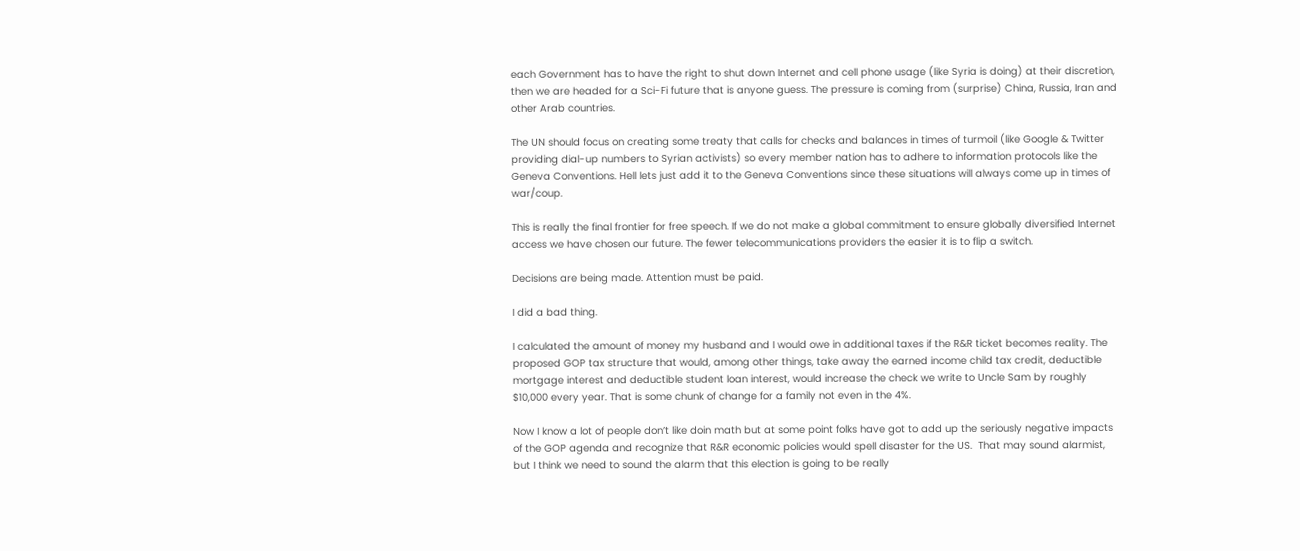each Government has to have the right to shut down Internet and cell phone usage (like Syria is doing) at their discretion, then we are headed for a Sci-Fi future that is anyone guess. The pressure is coming from (surprise) China, Russia, Iran and other Arab countries.

The UN should focus on creating some treaty that calls for checks and balances in times of turmoil (like Google & Twitter providing dial-up numbers to Syrian activists) so every member nation has to adhere to information protocols like the Geneva Conventions. Hell lets just add it to the Geneva Conventions since these situations will always come up in times of war/coup.

This is really the final frontier for free speech. If we do not make a global commitment to ensure globally diversified Internet access we have chosen our future. The fewer telecommunications providers the easier it is to flip a switch.

Decisions are being made. Attention must be paid.

I did a bad thing.

I calculated the amount of money my husband and I would owe in additional taxes if the R&R ticket becomes reality. The proposed GOP tax structure that would, among other things, take away the earned income child tax credit, deductible mortgage interest and deductible student loan interest, would increase the check we write to Uncle Sam by roughly $10,000 every year. That is some chunk of change for a family not even in the 4%.

Now I know a lot of people don’t like doin math but at some point folks have got to add up the seriously negative impacts of the GOP agenda and recognize that R&R economic policies would spell disaster for the US.  That may sound alarmist, but I think we need to sound the alarm that this election is going to be really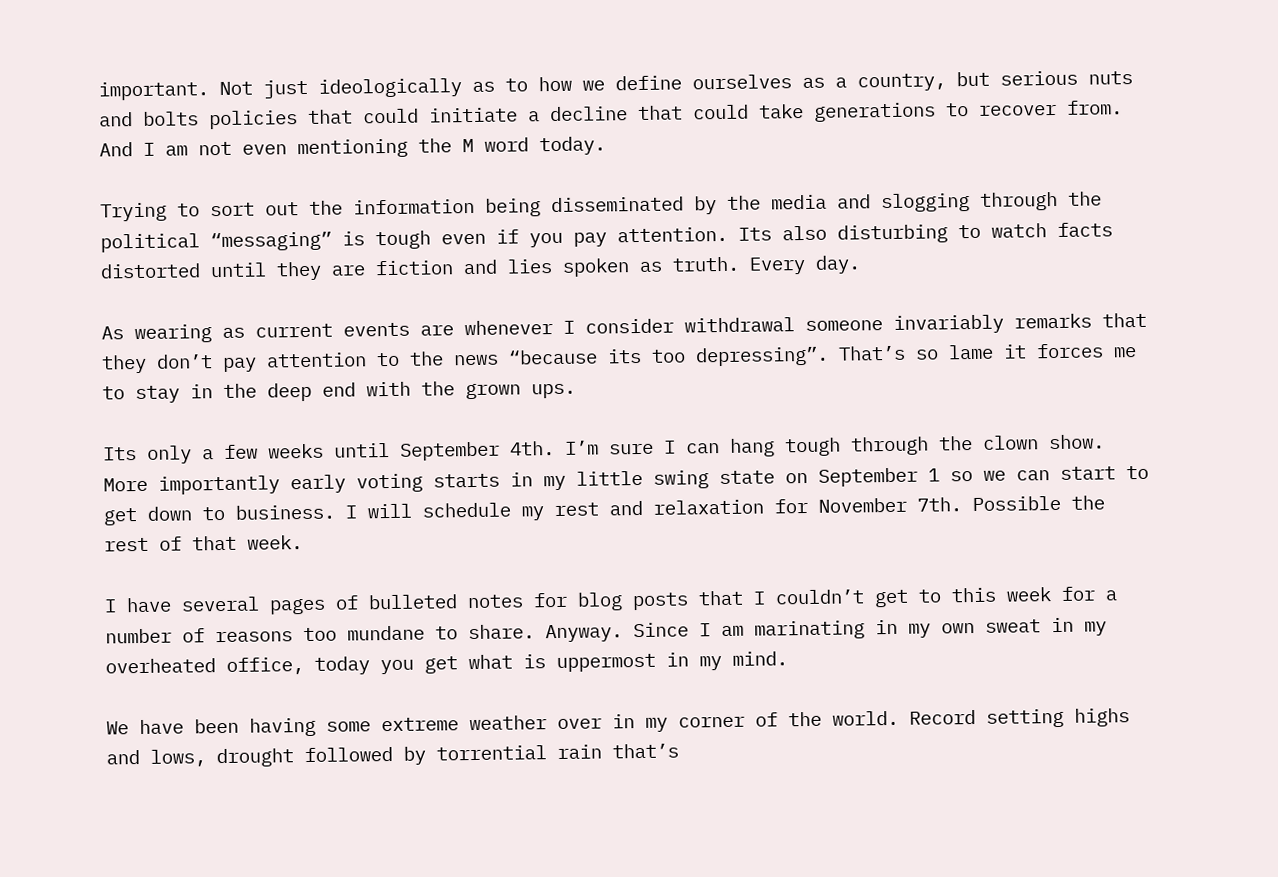important. Not just ideologically as to how we define ourselves as a country, but serious nuts and bolts policies that could initiate a decline that could take generations to recover from. And I am not even mentioning the M word today.

Trying to sort out the information being disseminated by the media and slogging through the political “messaging” is tough even if you pay attention. Its also disturbing to watch facts distorted until they are fiction and lies spoken as truth. Every day.

As wearing as current events are whenever I consider withdrawal someone invariably remarks that they don’t pay attention to the news “because its too depressing”. That’s so lame it forces me to stay in the deep end with the grown ups.

Its only a few weeks until September 4th. I’m sure I can hang tough through the clown show. More importantly early voting starts in my little swing state on September 1 so we can start to get down to business. I will schedule my rest and relaxation for November 7th. Possible the rest of that week.

I have several pages of bulleted notes for blog posts that I couldn’t get to this week for a number of reasons too mundane to share. Anyway. Since I am marinating in my own sweat in my overheated office, today you get what is uppermost in my mind.

We have been having some extreme weather over in my corner of the world. Record setting highs and lows, drought followed by torrential rain that’s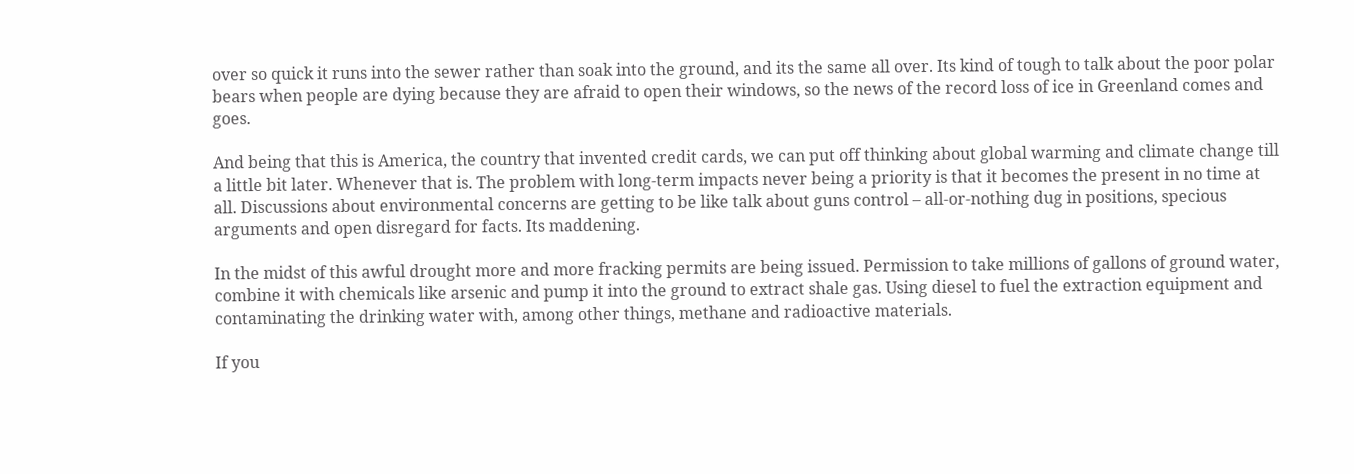over so quick it runs into the sewer rather than soak into the ground, and its the same all over. Its kind of tough to talk about the poor polar bears when people are dying because they are afraid to open their windows, so the news of the record loss of ice in Greenland comes and goes.

And being that this is America, the country that invented credit cards, we can put off thinking about global warming and climate change till a little bit later. Whenever that is. The problem with long-term impacts never being a priority is that it becomes the present in no time at all. Discussions about environmental concerns are getting to be like talk about guns control – all-or-nothing dug in positions, specious arguments and open disregard for facts. Its maddening.

In the midst of this awful drought more and more fracking permits are being issued. Permission to take millions of gallons of ground water, combine it with chemicals like arsenic and pump it into the ground to extract shale gas. Using diesel to fuel the extraction equipment and contaminating the drinking water with, among other things, methane and radioactive materials.

If you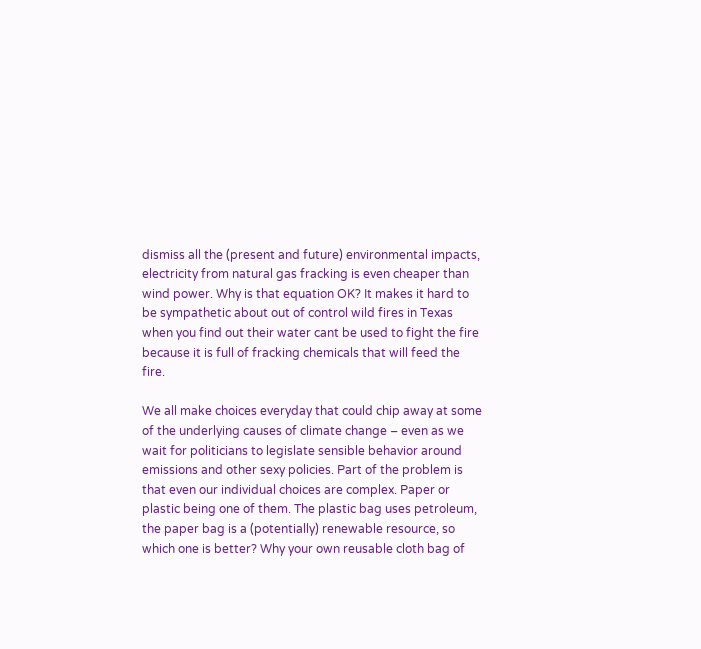dismiss all the (present and future) environmental impacts, electricity from natural gas fracking is even cheaper than wind power. Why is that equation OK? It makes it hard to be sympathetic about out of control wild fires in Texas when you find out their water cant be used to fight the fire because it is full of fracking chemicals that will feed the fire.

We all make choices everyday that could chip away at some of the underlying causes of climate change – even as we wait for politicians to legislate sensible behavior around emissions and other sexy policies. Part of the problem is that even our individual choices are complex. Paper or plastic being one of them. The plastic bag uses petroleum, the paper bag is a (potentially) renewable resource, so which one is better? Why your own reusable cloth bag of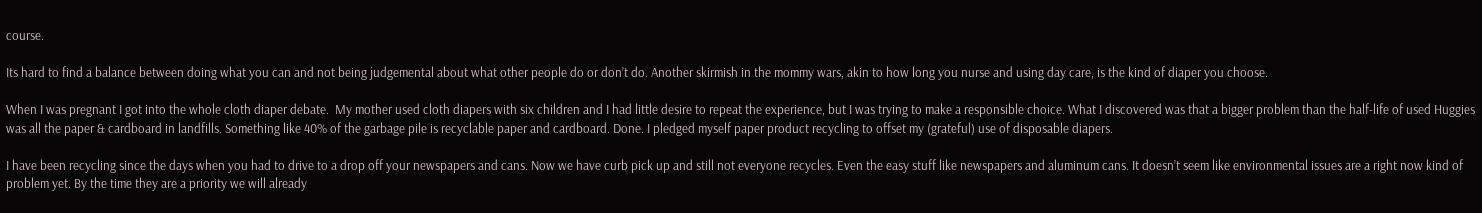course.

Its hard to find a balance between doing what you can and not being judgemental about what other people do or don’t do. Another skirmish in the mommy wars, akin to how long you nurse and using day care, is the kind of diaper you choose.

When I was pregnant I got into the whole cloth diaper debate.  My mother used cloth diapers with six children and I had little desire to repeat the experience, but I was trying to make a responsible choice. What I discovered was that a bigger problem than the half-life of used Huggies was all the paper & cardboard in landfills. Something like 40% of the garbage pile is recyclable paper and cardboard. Done. I pledged myself paper product recycling to offset my (grateful) use of disposable diapers.

I have been recycling since the days when you had to drive to a drop off your newspapers and cans. Now we have curb pick up and still not everyone recycles. Even the easy stuff like newspapers and aluminum cans. It doesn’t seem like environmental issues are a right now kind of problem yet. By the time they are a priority we will already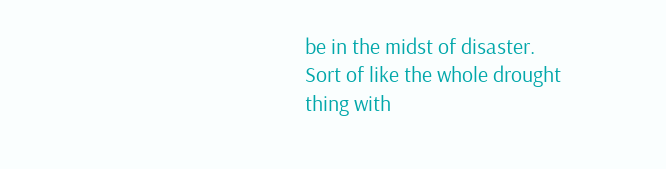be in the midst of disaster. Sort of like the whole drought thing with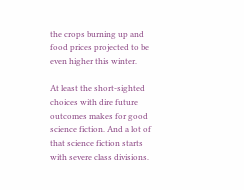the crops burning up and food prices projected to be even higher this winter.

At least the short-sighted choices with dire future outcomes makes for good science fiction. And a lot of that science fiction starts with severe class divisions.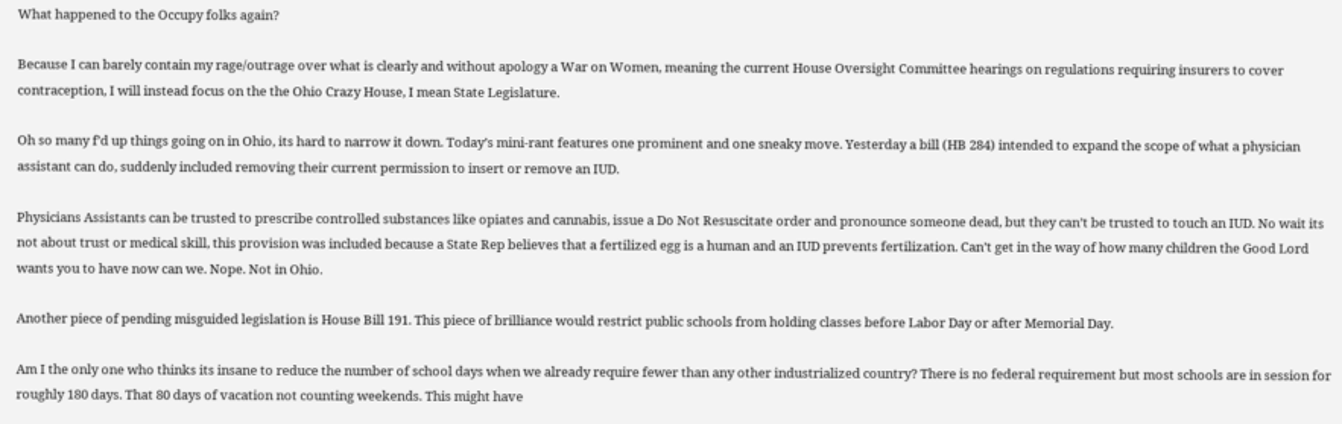What happened to the Occupy folks again?

Because I can barely contain my rage/outrage over what is clearly and without apology a War on Women, meaning the current House Oversight Committee hearings on regulations requiring insurers to cover contraception, I will instead focus on the the Ohio Crazy House, I mean State Legislature.

Oh so many f’d up things going on in Ohio, its hard to narrow it down. Today’s mini-rant features one prominent and one sneaky move. Yesterday a bill (HB 284) intended to expand the scope of what a physician assistant can do, suddenly included removing their current permission to insert or remove an IUD.

Physicians Assistants can be trusted to prescribe controlled substances like opiates and cannabis, issue a Do Not Resuscitate order and pronounce someone dead, but they can’t be trusted to touch an IUD. No wait its not about trust or medical skill, this provision was included because a State Rep believes that a fertilized egg is a human and an IUD prevents fertilization. Can’t get in the way of how many children the Good Lord wants you to have now can we. Nope. Not in Ohio.

Another piece of pending misguided legislation is House Bill 191. This piece of brilliance would restrict public schools from holding classes before Labor Day or after Memorial Day.

Am I the only one who thinks its insane to reduce the number of school days when we already require fewer than any other industrialized country? There is no federal requirement but most schools are in session for roughly 180 days. That 80 days of vacation not counting weekends. This might have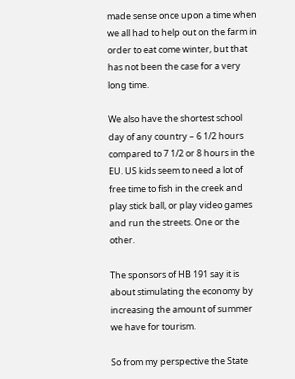made sense once upon a time when we all had to help out on the farm in order to eat come winter, but that has not been the case for a very long time.

We also have the shortest school day of any country – 6 1/2 hours compared to 7 1/2 or 8 hours in the EU. US kids seem to need a lot of free time to fish in the creek and play stick ball, or play video games and run the streets. One or the other.

The sponsors of HB 191 say it is about stimulating the economy by increasing the amount of summer we have for tourism.

So from my perspective the State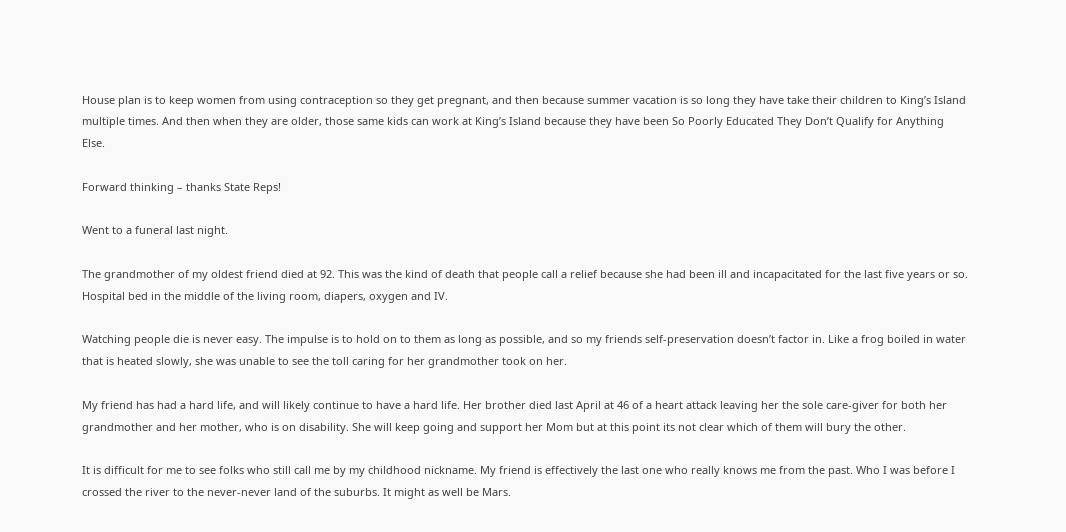House plan is to keep women from using contraception so they get pregnant, and then because summer vacation is so long they have take their children to King’s Island multiple times. And then when they are older, those same kids can work at King’s Island because they have been So Poorly Educated They Don’t Qualify for Anything Else.

Forward thinking – thanks State Reps!

Went to a funeral last night.

The grandmother of my oldest friend died at 92. This was the kind of death that people call a relief because she had been ill and incapacitated for the last five years or so. Hospital bed in the middle of the living room, diapers, oxygen and IV.

Watching people die is never easy. The impulse is to hold on to them as long as possible, and so my friends self-preservation doesn’t factor in. Like a frog boiled in water that is heated slowly, she was unable to see the toll caring for her grandmother took on her.

My friend has had a hard life, and will likely continue to have a hard life. Her brother died last April at 46 of a heart attack leaving her the sole care-giver for both her grandmother and her mother, who is on disability. She will keep going and support her Mom but at this point its not clear which of them will bury the other.

It is difficult for me to see folks who still call me by my childhood nickname. My friend is effectively the last one who really knows me from the past. Who I was before I crossed the river to the never-never land of the suburbs. It might as well be Mars.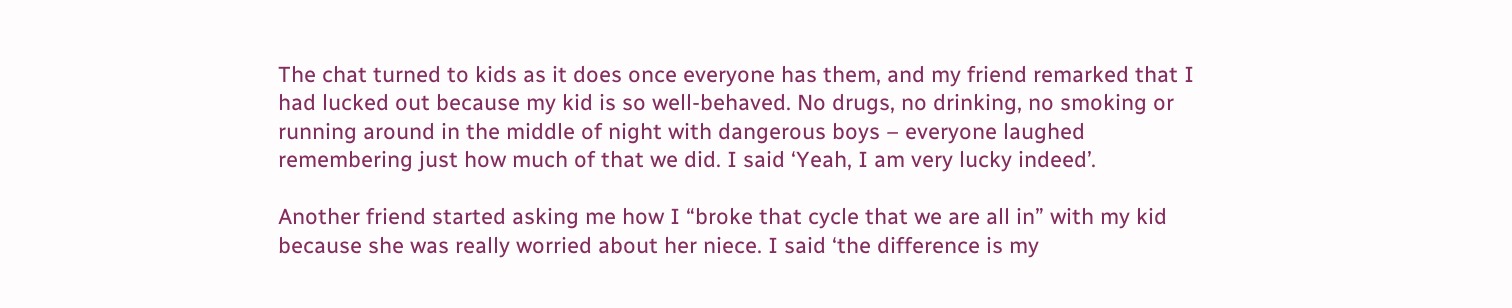The chat turned to kids as it does once everyone has them, and my friend remarked that I had lucked out because my kid is so well-behaved. No drugs, no drinking, no smoking or running around in the middle of night with dangerous boys – everyone laughed remembering just how much of that we did. I said ‘Yeah, I am very lucky indeed’.

Another friend started asking me how I “broke that cycle that we are all in” with my kid because she was really worried about her niece. I said ‘the difference is my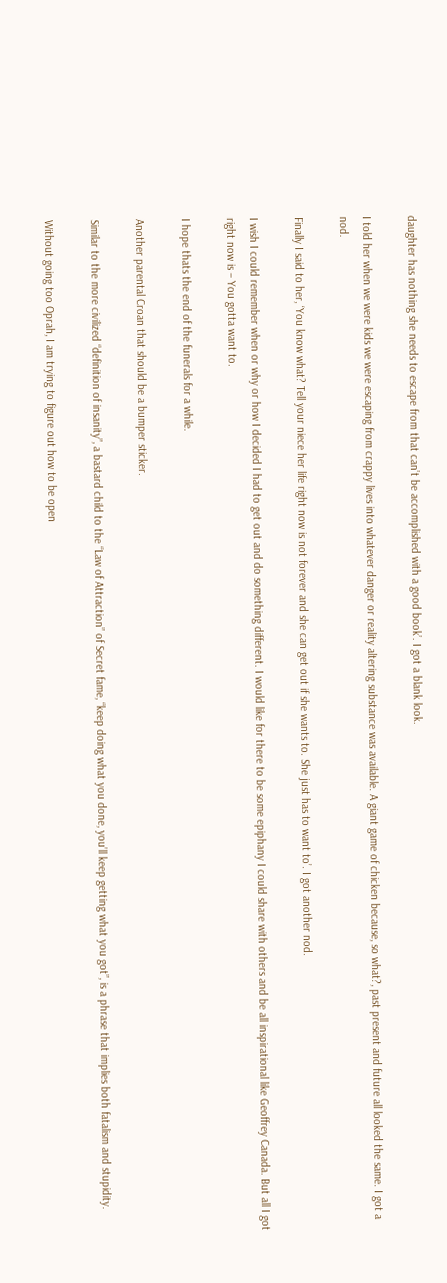daughter has nothing she needs to escape from that can’t be accomplished with a good book’. I got a blank look.

I told her when we were kids we were escaping from crappy lives into whatever danger or reality altering substance was available. A giant game of chicken because, so what?, past present and future all looked the same. I got a nod.

Finally I said to her, ‘You know what? Tell your niece her life right now is not forever and she can get out if she wants to. She just has to want to’. I got another nod.

I wish I could remember when or why or how I decided I had to get out and do something different. I would like for there to be some epiphany I could share with others and be all inspirational like Geoffrey Canada. But all I got right now is – You gotta want to.

I hope thats the end of the funerals for a while.

Another parental Croan that should be a bumper sticker.

Similar to the more civilized “definition of insanity”, a bastard child to the “Law of Attraction” of Secret fame, “keep doing what you done, you’ll keep getting what you got”, is a phrase that implies both fatalism and stupidity.

Without going too Oprah, I am trying to figure out how to be open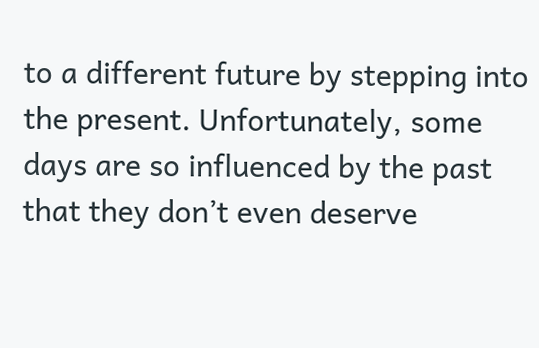to a different future by stepping into the present. Unfortunately, some days are so influenced by the past that they don’t even deserve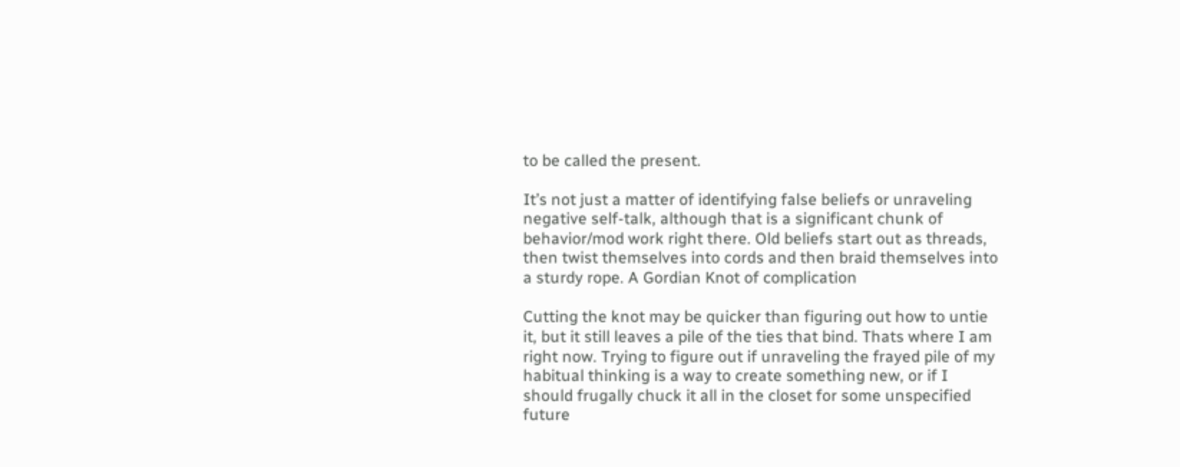to be called the present.

It’s not just a matter of identifying false beliefs or unraveling negative self-talk, although that is a significant chunk of behavior/mod work right there. Old beliefs start out as threads, then twist themselves into cords and then braid themselves into a sturdy rope. A Gordian Knot of complication

Cutting the knot may be quicker than figuring out how to untie it, but it still leaves a pile of the ties that bind. Thats where I am right now. Trying to figure out if unraveling the frayed pile of my habitual thinking is a way to create something new, or if I should frugally chuck it all in the closet for some unspecified future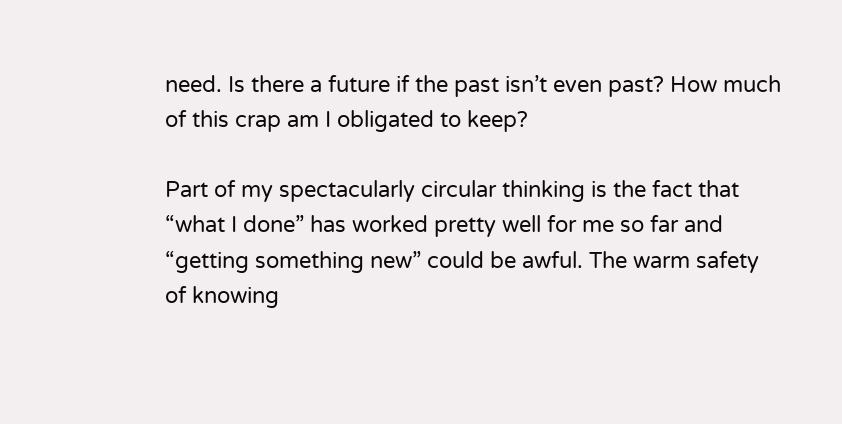need. Is there a future if the past isn’t even past? How much of this crap am I obligated to keep?

Part of my spectacularly circular thinking is the fact that “what I done” has worked pretty well for me so far and “getting something new” could be awful. The warm safety of knowing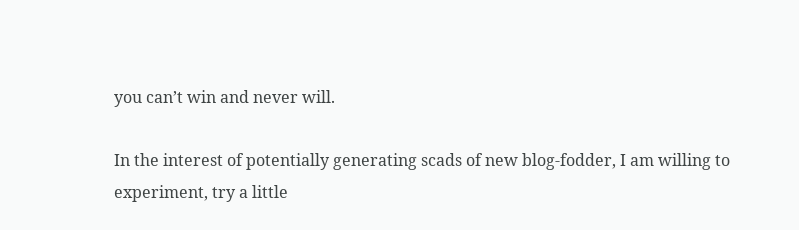you can’t win and never will.

In the interest of potentially generating scads of new blog-fodder, I am willing to experiment, try a little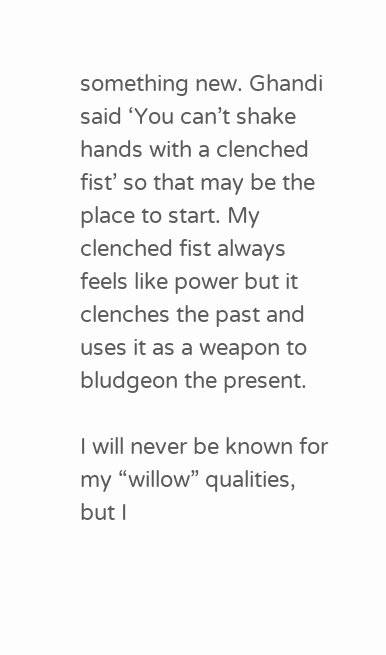something new. Ghandi said ‘You can’t shake hands with a clenched fist’ so that may be the place to start. My clenched fist always feels like power but it clenches the past and uses it as a weapon to bludgeon the present.

I will never be known for my “willow” qualities, but I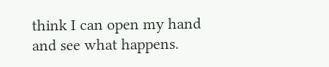think I can open my hand and see what happens.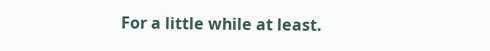For a little while at least.